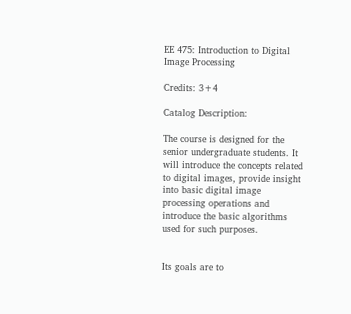EE 475: Introduction to Digital Image Processing

Credits: 3+4

Catalog Description:

The course is designed for the senior undergraduate students. It will introduce the concepts related to digital images, provide insight into basic digital image processing operations and introduce the basic algorithms used for such purposes.


Its goals are to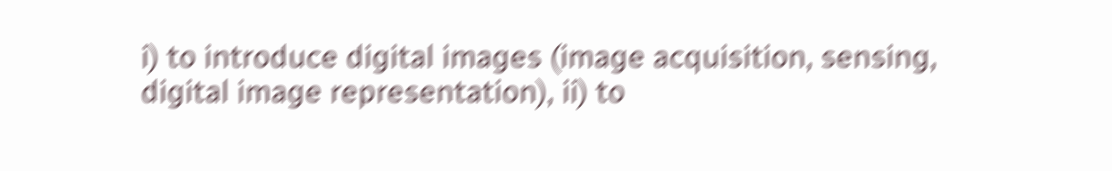i) to introduce digital images (image acquisition, sensing, digital image representation), ii) to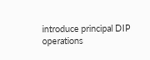introduce principal DIP operations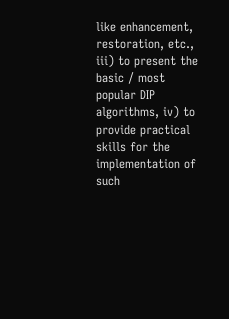like enhancement, restoration, etc., iii) to present the basic / most popular DIP algorithms, iv) to provide practical skills for the implementation of such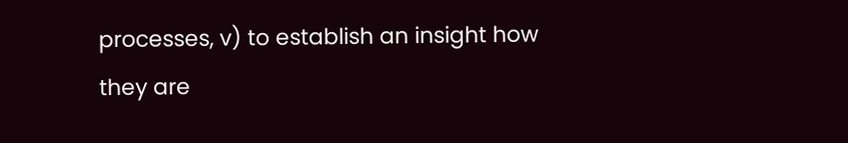processes, v) to establish an insight how they are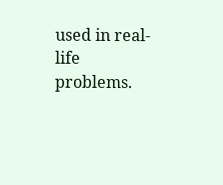used in real-life problems.